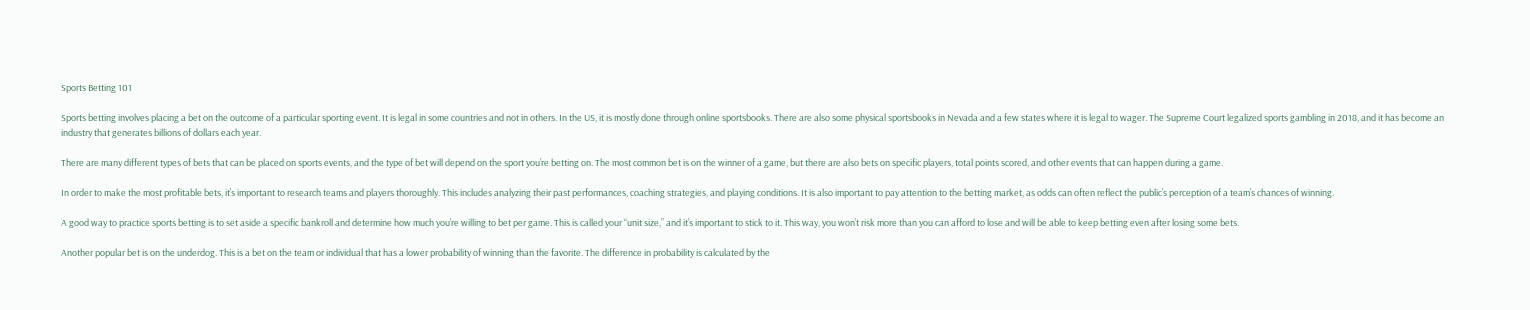Sports Betting 101

Sports betting involves placing a bet on the outcome of a particular sporting event. It is legal in some countries and not in others. In the US, it is mostly done through online sportsbooks. There are also some physical sportsbooks in Nevada and a few states where it is legal to wager. The Supreme Court legalized sports gambling in 2018, and it has become an industry that generates billions of dollars each year.

There are many different types of bets that can be placed on sports events, and the type of bet will depend on the sport you’re betting on. The most common bet is on the winner of a game, but there are also bets on specific players, total points scored, and other events that can happen during a game.

In order to make the most profitable bets, it’s important to research teams and players thoroughly. This includes analyzing their past performances, coaching strategies, and playing conditions. It is also important to pay attention to the betting market, as odds can often reflect the public’s perception of a team’s chances of winning.

A good way to practice sports betting is to set aside a specific bankroll and determine how much you’re willing to bet per game. This is called your “unit size,” and it’s important to stick to it. This way, you won’t risk more than you can afford to lose and will be able to keep betting even after losing some bets.

Another popular bet is on the underdog. This is a bet on the team or individual that has a lower probability of winning than the favorite. The difference in probability is calculated by the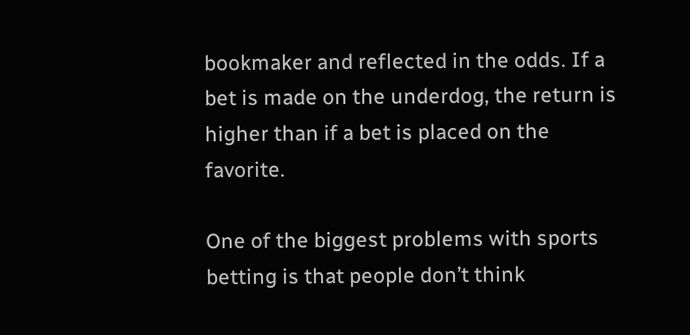bookmaker and reflected in the odds. If a bet is made on the underdog, the return is higher than if a bet is placed on the favorite.

One of the biggest problems with sports betting is that people don’t think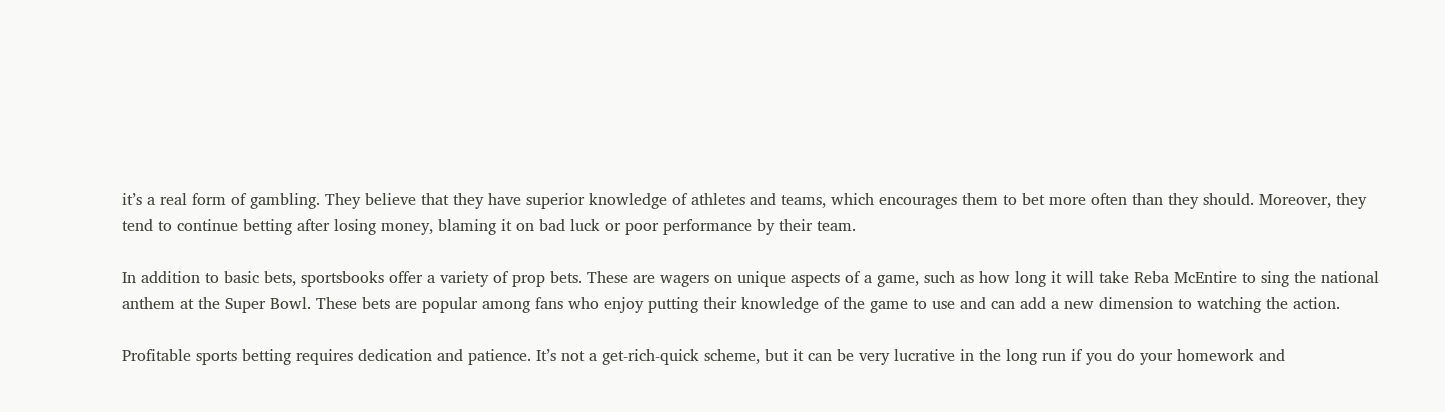it’s a real form of gambling. They believe that they have superior knowledge of athletes and teams, which encourages them to bet more often than they should. Moreover, they tend to continue betting after losing money, blaming it on bad luck or poor performance by their team.

In addition to basic bets, sportsbooks offer a variety of prop bets. These are wagers on unique aspects of a game, such as how long it will take Reba McEntire to sing the national anthem at the Super Bowl. These bets are popular among fans who enjoy putting their knowledge of the game to use and can add a new dimension to watching the action.

Profitable sports betting requires dedication and patience. It’s not a get-rich-quick scheme, but it can be very lucrative in the long run if you do your homework and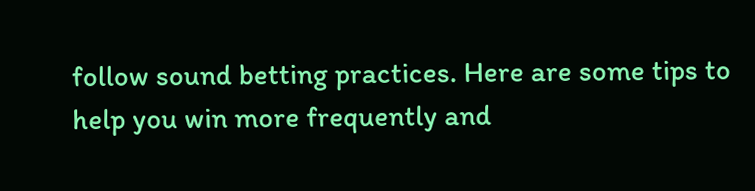follow sound betting practices. Here are some tips to help you win more frequently and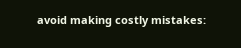avoid making costly mistakes: